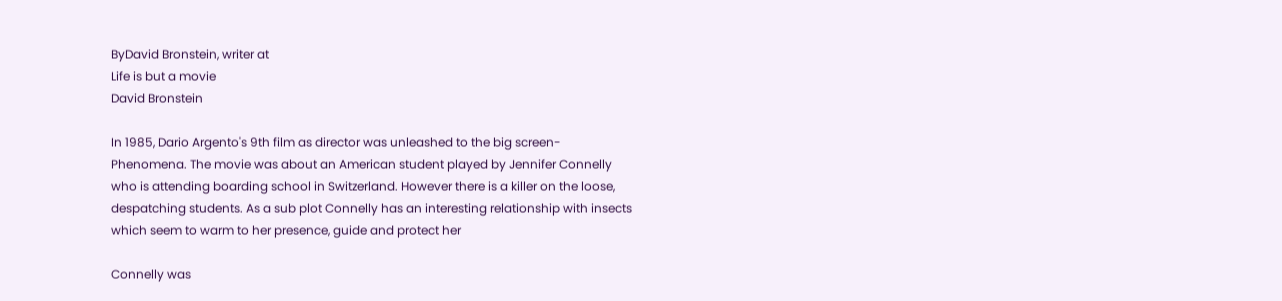ByDavid Bronstein, writer at
Life is but a movie
David Bronstein

In 1985, Dario Argento's 9th film as director was unleashed to the big screen- Phenomena. The movie was about an American student played by Jennifer Connelly who is attending boarding school in Switzerland. However there is a killer on the loose, despatching students. As a sub plot Connelly has an interesting relationship with insects which seem to warm to her presence, guide and protect her

Connelly was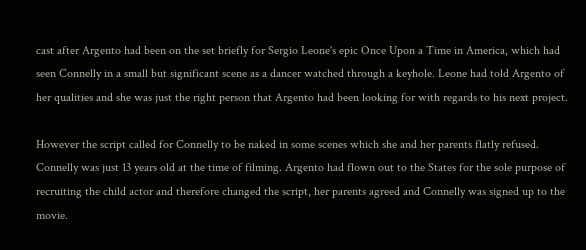cast after Argento had been on the set briefly for Sergio Leone's epic Once Upon a Time in America, which had seen Connelly in a small but significant scene as a dancer watched through a keyhole. Leone had told Argento of her qualities and she was just the right person that Argento had been looking for with regards to his next project.

However the script called for Connelly to be naked in some scenes which she and her parents flatly refused. Connelly was just 13 years old at the time of filming. Argento had flown out to the States for the sole purpose of recruiting the child actor and therefore changed the script, her parents agreed and Connelly was signed up to the movie.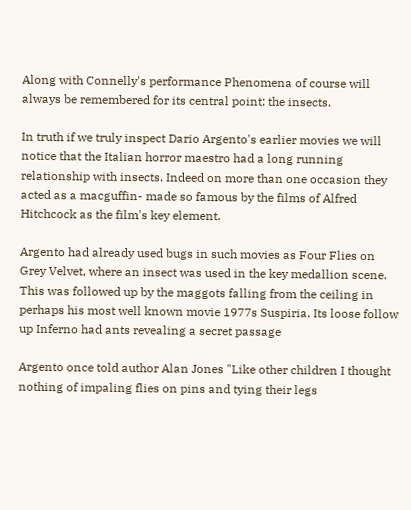Along with Connelly's performance Phenomena of course will always be remembered for its central point: the insects.

In truth if we truly inspect Dario Argento's earlier movies we will notice that the Italian horror maestro had a long running relationship with insects. Indeed on more than one occasion they acted as a macguffin- made so famous by the films of Alfred Hitchcock as the film's key element.

Argento had already used bugs in such movies as Four Flies on Grey Velvet, where an insect was used in the key medallion scene. This was followed up by the maggots falling from the ceiling in perhaps his most well known movie 1977s Suspiria. Its loose follow up Inferno had ants revealing a secret passage

Argento once told author Alan Jones "Like other children I thought nothing of impaling flies on pins and tying their legs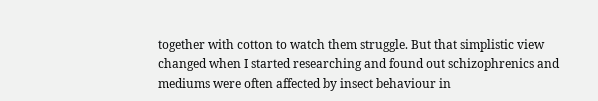together with cotton to watch them struggle. But that simplistic view changed when I started researching and found out schizophrenics and mediums were often affected by insect behaviour in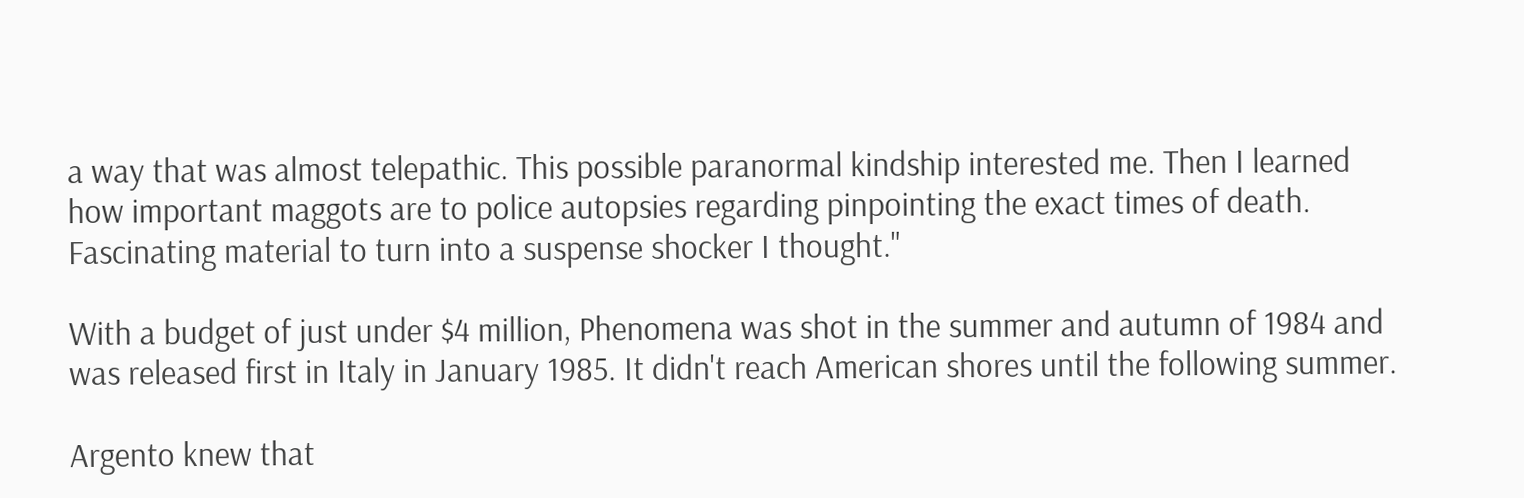a way that was almost telepathic. This possible paranormal kindship interested me. Then I learned how important maggots are to police autopsies regarding pinpointing the exact times of death. Fascinating material to turn into a suspense shocker I thought."

With a budget of just under $4 million, Phenomena was shot in the summer and autumn of 1984 and was released first in Italy in January 1985. It didn't reach American shores until the following summer.

Argento knew that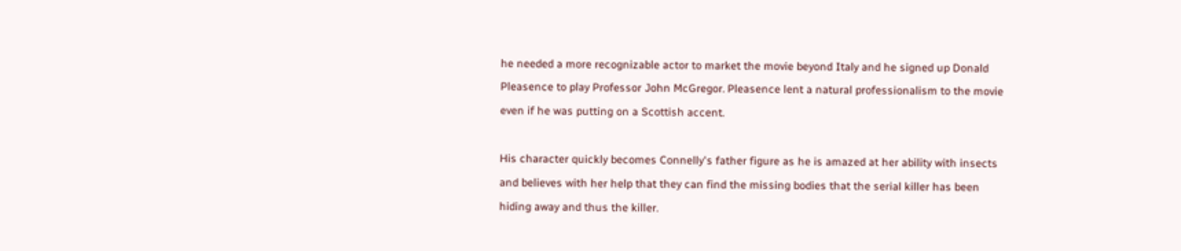he needed a more recognizable actor to market the movie beyond Italy and he signed up Donald Pleasence to play Professor John McGregor. Pleasence lent a natural professionalism to the movie even if he was putting on a Scottish accent.

His character quickly becomes Connelly's father figure as he is amazed at her ability with insects and believes with her help that they can find the missing bodies that the serial killer has been hiding away and thus the killer.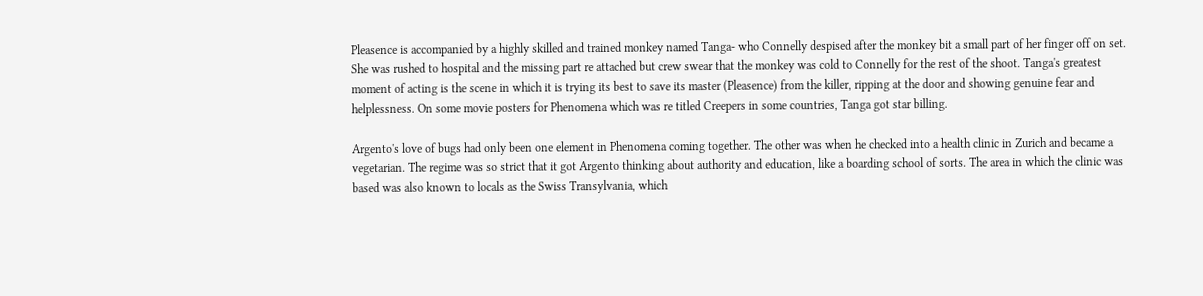Pleasence is accompanied by a highly skilled and trained monkey named Tanga- who Connelly despised after the monkey bit a small part of her finger off on set. She was rushed to hospital and the missing part re attached but crew swear that the monkey was cold to Connelly for the rest of the shoot. Tanga's greatest moment of acting is the scene in which it is trying its best to save its master (Pleasence) from the killer, ripping at the door and showing genuine fear and helplessness. On some movie posters for Phenomena which was re titled Creepers in some countries, Tanga got star billing.

Argento's love of bugs had only been one element in Phenomena coming together. The other was when he checked into a health clinic in Zurich and became a vegetarian. The regime was so strict that it got Argento thinking about authority and education, like a boarding school of sorts. The area in which the clinic was based was also known to locals as the Swiss Transylvania, which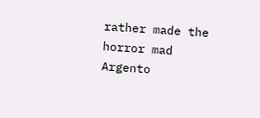rather made the horror mad Argento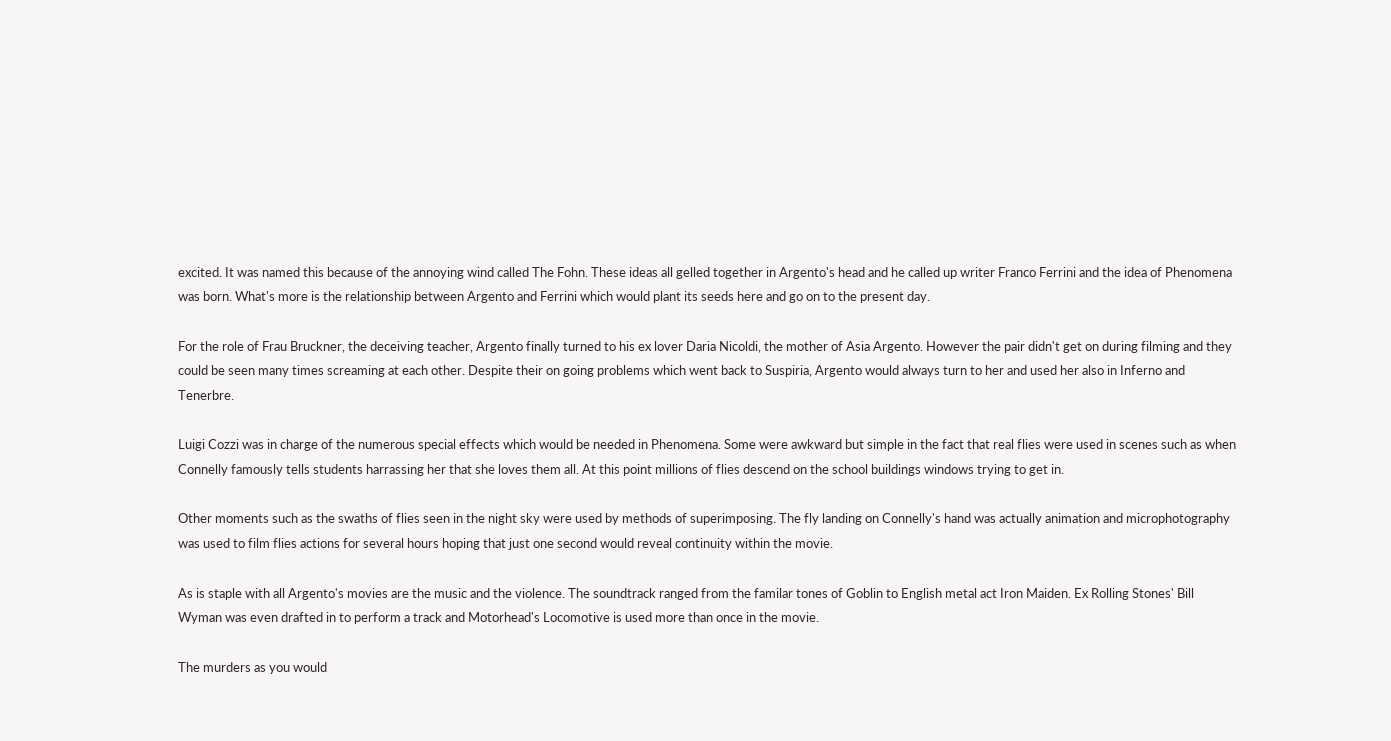excited. It was named this because of the annoying wind called The Fohn. These ideas all gelled together in Argento's head and he called up writer Franco Ferrini and the idea of Phenomena was born. What's more is the relationship between Argento and Ferrini which would plant its seeds here and go on to the present day.

For the role of Frau Bruckner, the deceiving teacher, Argento finally turned to his ex lover Daria Nicoldi, the mother of Asia Argento. However the pair didn't get on during filming and they could be seen many times screaming at each other. Despite their on going problems which went back to Suspiria, Argento would always turn to her and used her also in Inferno and Tenerbre.

Luigi Cozzi was in charge of the numerous special effects which would be needed in Phenomena. Some were awkward but simple in the fact that real flies were used in scenes such as when Connelly famously tells students harrassing her that she loves them all. At this point millions of flies descend on the school buildings windows trying to get in.

Other moments such as the swaths of flies seen in the night sky were used by methods of superimposing. The fly landing on Connelly's hand was actually animation and microphotography was used to film flies actions for several hours hoping that just one second would reveal continuity within the movie.

As is staple with all Argento's movies are the music and the violence. The soundtrack ranged from the familar tones of Goblin to English metal act Iron Maiden. Ex Rolling Stones' Bill Wyman was even drafted in to perform a track and Motorhead's Locomotive is used more than once in the movie.

The murders as you would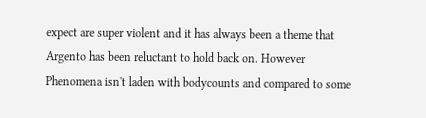expect are super violent and it has always been a theme that Argento has been reluctant to hold back on. However Phenomena isn't laden with bodycounts and compared to some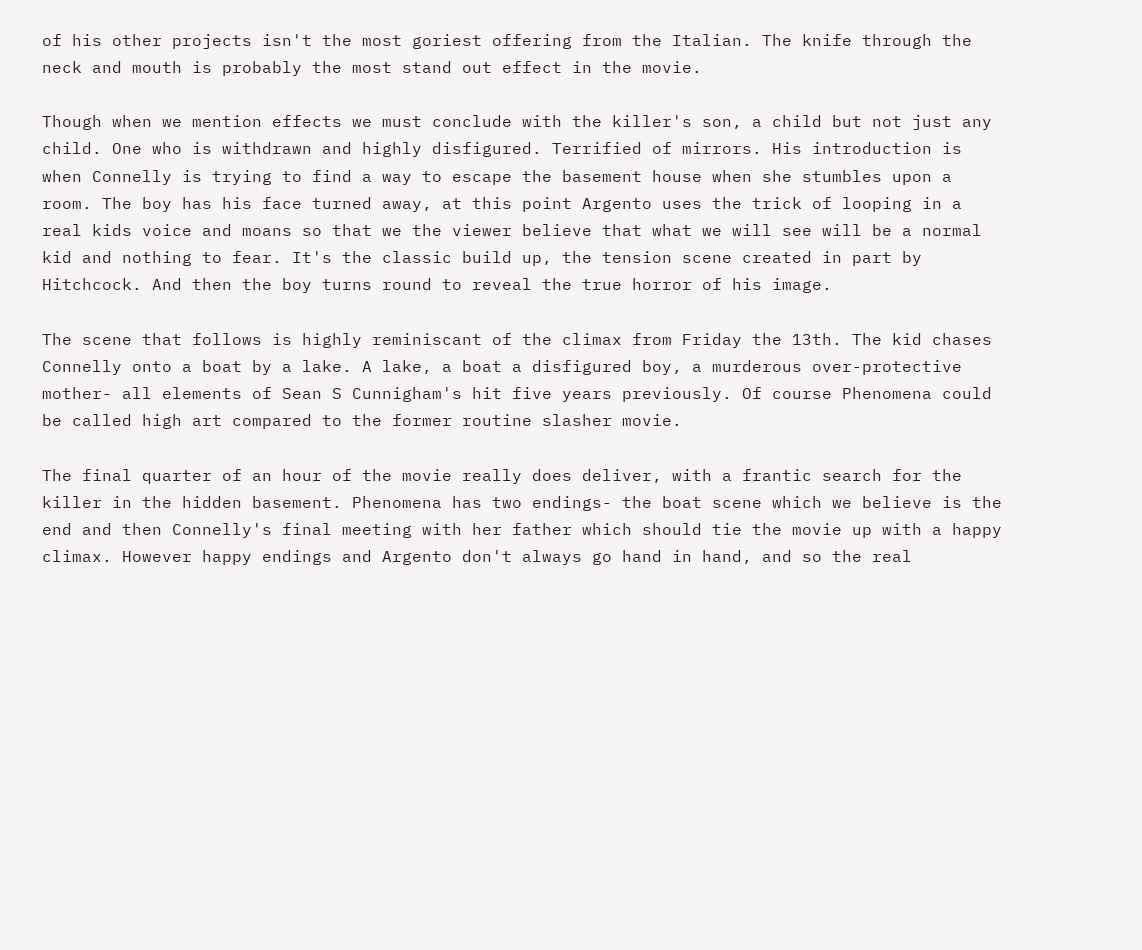of his other projects isn't the most goriest offering from the Italian. The knife through the neck and mouth is probably the most stand out effect in the movie.

Though when we mention effects we must conclude with the killer's son, a child but not just any child. One who is withdrawn and highly disfigured. Terrified of mirrors. His introduction is when Connelly is trying to find a way to escape the basement house when she stumbles upon a room. The boy has his face turned away, at this point Argento uses the trick of looping in a real kids voice and moans so that we the viewer believe that what we will see will be a normal kid and nothing to fear. It's the classic build up, the tension scene created in part by Hitchcock. And then the boy turns round to reveal the true horror of his image.

The scene that follows is highly reminiscant of the climax from Friday the 13th. The kid chases Connelly onto a boat by a lake. A lake, a boat a disfigured boy, a murderous over-protective mother- all elements of Sean S Cunnigham's hit five years previously. Of course Phenomena could be called high art compared to the former routine slasher movie.

The final quarter of an hour of the movie really does deliver, with a frantic search for the killer in the hidden basement. Phenomena has two endings- the boat scene which we believe is the end and then Connelly's final meeting with her father which should tie the movie up with a happy climax. However happy endings and Argento don't always go hand in hand, and so the real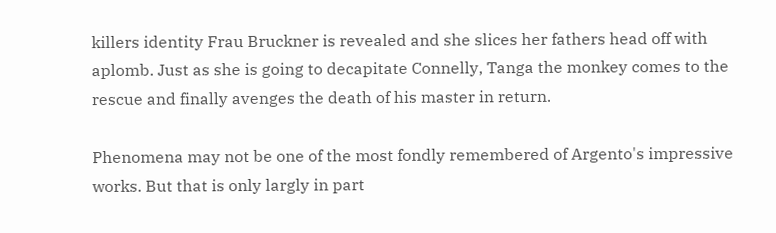killers identity Frau Bruckner is revealed and she slices her fathers head off with aplomb. Just as she is going to decapitate Connelly, Tanga the monkey comes to the rescue and finally avenges the death of his master in return.

Phenomena may not be one of the most fondly remembered of Argento's impressive works. But that is only largly in part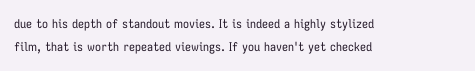due to his depth of standout movies. It is indeed a highly stylized film, that is worth repeated viewings. If you haven't yet checked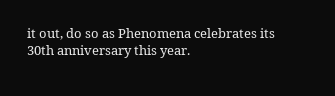it out, do so as Phenomena celebrates its 30th anniversary this year.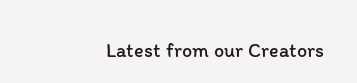Latest from our Creators